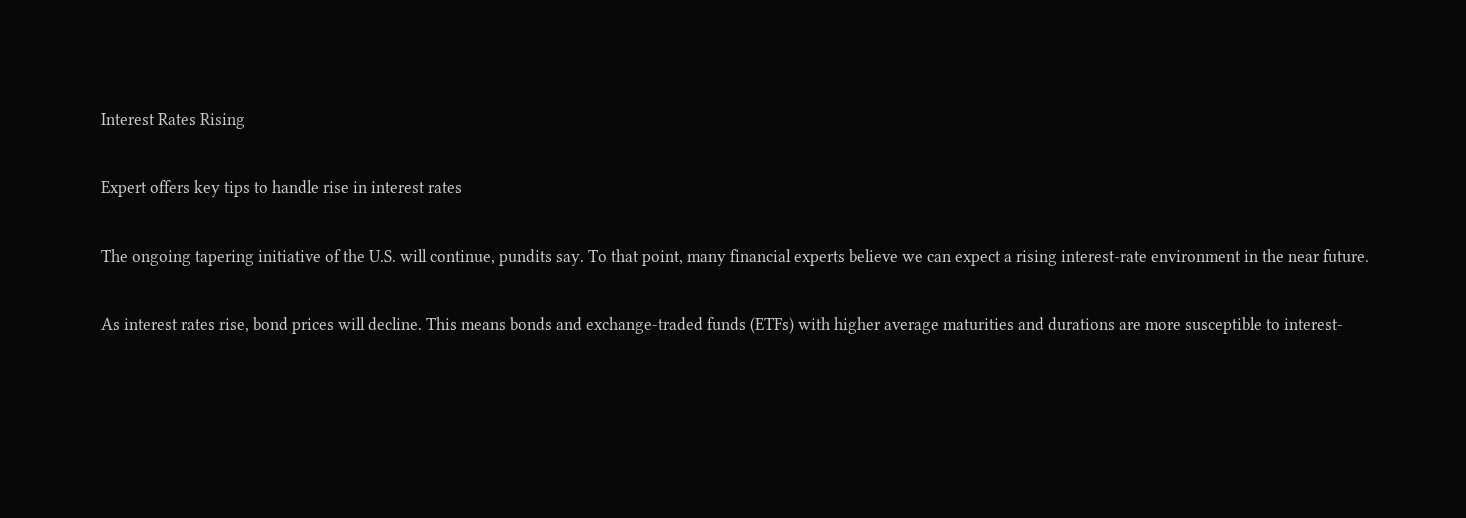Interest Rates Rising

Expert offers key tips to handle rise in interest rates

The ongoing tapering initiative of the U.S. will continue, pundits say. To that point, many financial experts believe we can expect a rising interest-rate environment in the near future.

As interest rates rise, bond prices will decline. This means bonds and exchange-traded funds (ETFs) with higher average maturities and durations are more susceptible to interest-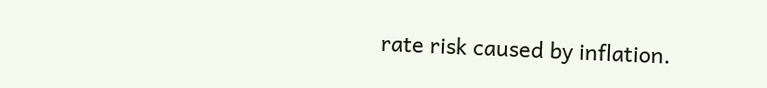rate risk caused by inflation.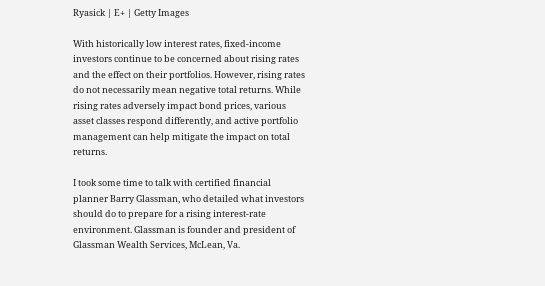Ryasick | E+ | Getty Images

With historically low interest rates, fixed-income investors continue to be concerned about rising rates and the effect on their portfolios. However, rising rates do not necessarily mean negative total returns. While rising rates adversely impact bond prices, various asset classes respond differently, and active portfolio management can help mitigate the impact on total returns.

I took some time to talk with certified financial planner Barry Glassman, who detailed what investors should do to prepare for a rising interest-rate environment. Glassman is founder and president of Glassman Wealth Services, McLean, Va.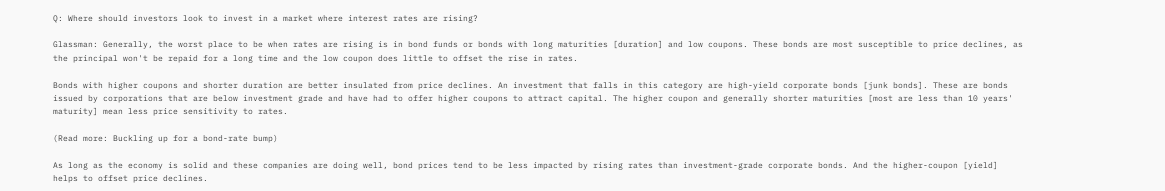Q: Where should investors look to invest in a market where interest rates are rising?

Glassman: Generally, the worst place to be when rates are rising is in bond funds or bonds with long maturities [duration] and low coupons. These bonds are most susceptible to price declines, as the principal won't be repaid for a long time and the low coupon does little to offset the rise in rates.

Bonds with higher coupons and shorter duration are better insulated from price declines. An investment that falls in this category are high-yield corporate bonds [junk bonds]. These are bonds issued by corporations that are below investment grade and have had to offer higher coupons to attract capital. The higher coupon and generally shorter maturities [most are less than 10 years' maturity] mean less price sensitivity to rates.

(Read more: Buckling up for a bond-rate bump)

As long as the economy is solid and these companies are doing well, bond prices tend to be less impacted by rising rates than investment-grade corporate bonds. And the higher-coupon [yield] helps to offset price declines.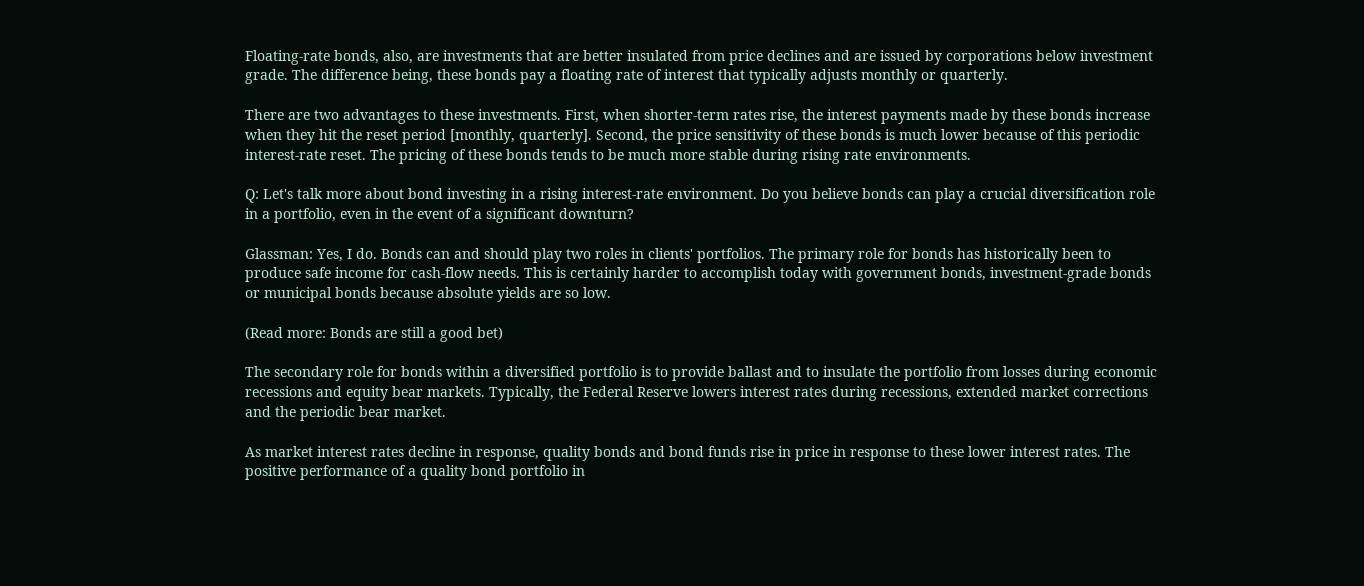Floating-rate bonds, also, are investments that are better insulated from price declines and are issued by corporations below investment grade. The difference being, these bonds pay a floating rate of interest that typically adjusts monthly or quarterly.

There are two advantages to these investments. First, when shorter-term rates rise, the interest payments made by these bonds increase when they hit the reset period [monthly, quarterly]. Second, the price sensitivity of these bonds is much lower because of this periodic interest-rate reset. The pricing of these bonds tends to be much more stable during rising rate environments.

Q: Let's talk more about bond investing in a rising interest-rate environment. Do you believe bonds can play a crucial diversification role in a portfolio, even in the event of a significant downturn?

Glassman: Yes, I do. Bonds can and should play two roles in clients' portfolios. The primary role for bonds has historically been to produce safe income for cash-flow needs. This is certainly harder to accomplish today with government bonds, investment-grade bonds or municipal bonds because absolute yields are so low.

(Read more: Bonds are still a good bet)

The secondary role for bonds within a diversified portfolio is to provide ballast and to insulate the portfolio from losses during economic recessions and equity bear markets. Typically, the Federal Reserve lowers interest rates during recessions, extended market corrections and the periodic bear market.

As market interest rates decline in response, quality bonds and bond funds rise in price in response to these lower interest rates. The positive performance of a quality bond portfolio in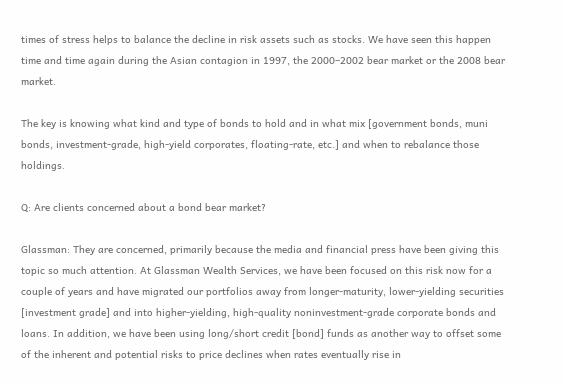times of stress helps to balance the decline in risk assets such as stocks. We have seen this happen time and time again during the Asian contagion in 1997, the 2000–2002 bear market or the 2008 bear market.

The key is knowing what kind and type of bonds to hold and in what mix [government bonds, muni bonds, investment-grade, high-yield corporates, floating-rate, etc.] and when to rebalance those holdings.

Q: Are clients concerned about a bond bear market?

Glassman: They are concerned, primarily because the media and financial press have been giving this topic so much attention. At Glassman Wealth Services, we have been focused on this risk now for a couple of years and have migrated our portfolios away from longer-maturity, lower-yielding securities [investment grade] and into higher-yielding, high-quality noninvestment-grade corporate bonds and loans. In addition, we have been using long/short credit [bond] funds as another way to offset some of the inherent and potential risks to price declines when rates eventually rise in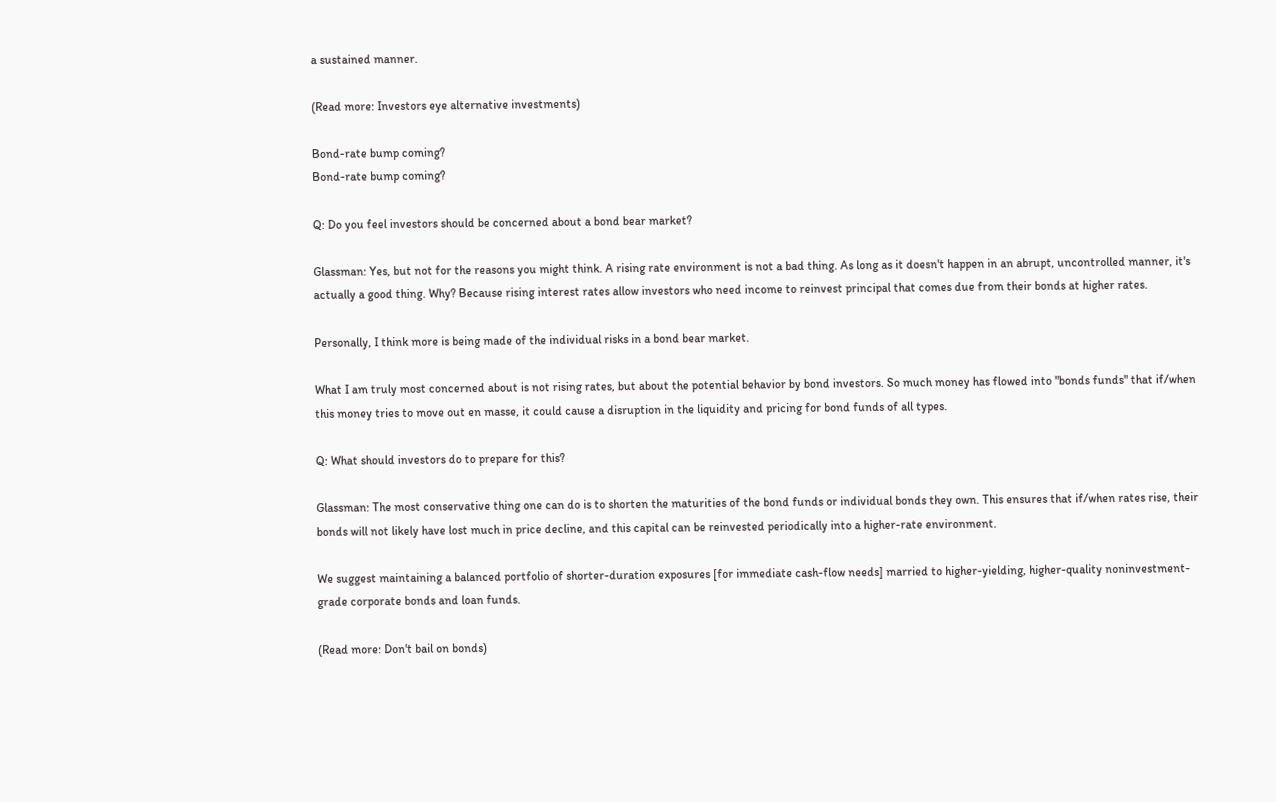a sustained manner.

(Read more: Investors eye alternative investments)

Bond-rate bump coming?
Bond-rate bump coming?

Q: Do you feel investors should be concerned about a bond bear market?

Glassman: Yes, but not for the reasons you might think. A rising rate environment is not a bad thing. As long as it doesn't happen in an abrupt, uncontrolled manner, it's actually a good thing. Why? Because rising interest rates allow investors who need income to reinvest principal that comes due from their bonds at higher rates.

Personally, I think more is being made of the individual risks in a bond bear market.

What I am truly most concerned about is not rising rates, but about the potential behavior by bond investors. So much money has flowed into "bonds funds" that if/when this money tries to move out en masse, it could cause a disruption in the liquidity and pricing for bond funds of all types.

Q: What should investors do to prepare for this?

Glassman: The most conservative thing one can do is to shorten the maturities of the bond funds or individual bonds they own. This ensures that if/when rates rise, their bonds will not likely have lost much in price decline, and this capital can be reinvested periodically into a higher-rate environment.

We suggest maintaining a balanced portfolio of shorter-duration exposures [for immediate cash-flow needs] married to higher-yielding, higher-quality noninvestment-grade corporate bonds and loan funds.

(Read more: Don't bail on bonds)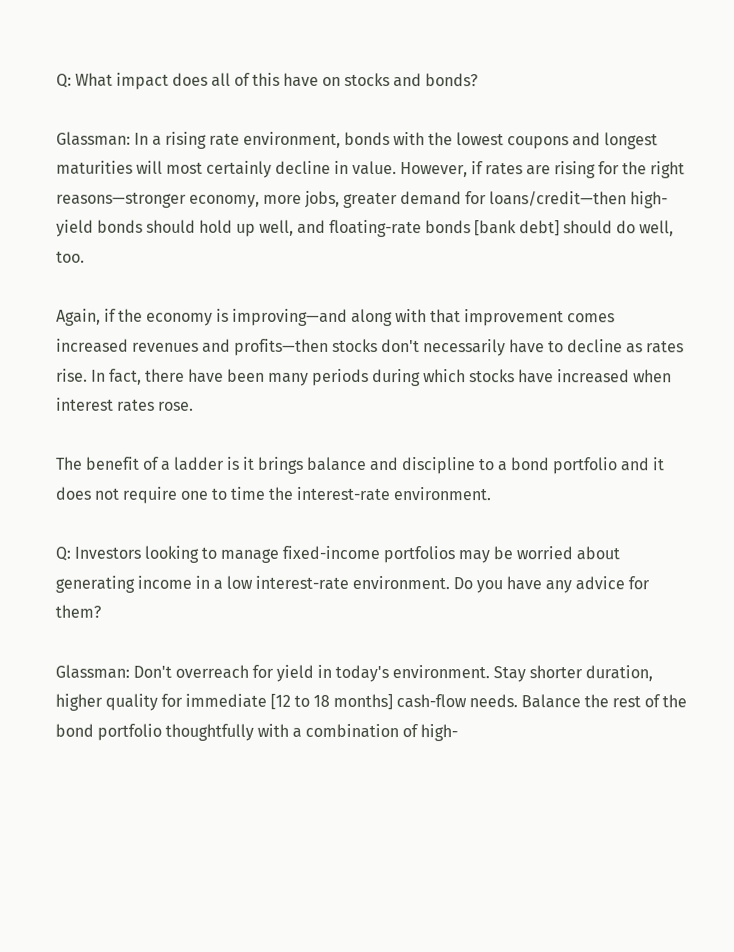Q: What impact does all of this have on stocks and bonds?

Glassman: In a rising rate environment, bonds with the lowest coupons and longest maturities will most certainly decline in value. However, if rates are rising for the right reasons—stronger economy, more jobs, greater demand for loans/credit—then high-yield bonds should hold up well, and floating-rate bonds [bank debt] should do well, too.

Again, if the economy is improving—and along with that improvement comes increased revenues and profits—then stocks don't necessarily have to decline as rates rise. In fact, there have been many periods during which stocks have increased when interest rates rose.

The benefit of a ladder is it brings balance and discipline to a bond portfolio and it does not require one to time the interest-rate environment.

Q: Investors looking to manage fixed-income portfolios may be worried about generating income in a low interest-rate environment. Do you have any advice for them?

Glassman: Don't overreach for yield in today's environment. Stay shorter duration, higher quality for immediate [12 to 18 months] cash-flow needs. Balance the rest of the bond portfolio thoughtfully with a combination of high-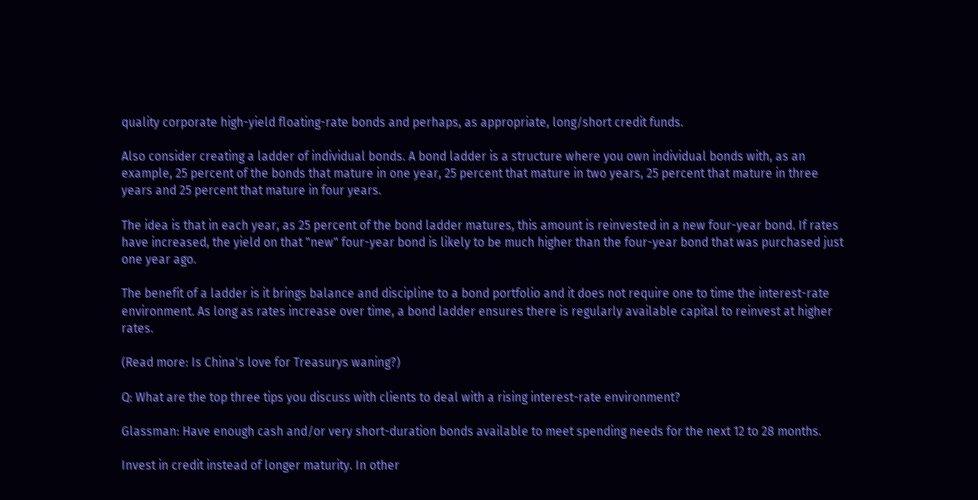quality corporate high-yield floating-rate bonds and perhaps, as appropriate, long/short credit funds.

Also consider creating a ladder of individual bonds. A bond ladder is a structure where you own individual bonds with, as an example, 25 percent of the bonds that mature in one year, 25 percent that mature in two years, 25 percent that mature in three years and 25 percent that mature in four years.

The idea is that in each year, as 25 percent of the bond ladder matures, this amount is reinvested in a new four-year bond. If rates have increased, the yield on that "new" four-year bond is likely to be much higher than the four-year bond that was purchased just one year ago.

The benefit of a ladder is it brings balance and discipline to a bond portfolio and it does not require one to time the interest-rate environment. As long as rates increase over time, a bond ladder ensures there is regularly available capital to reinvest at higher rates.

(Read more: Is China's love for Treasurys waning?)

Q: What are the top three tips you discuss with clients to deal with a rising interest-rate environment?

Glassman: Have enough cash and/or very short-duration bonds available to meet spending needs for the next 12 to 28 months.

Invest in credit instead of longer maturity. In other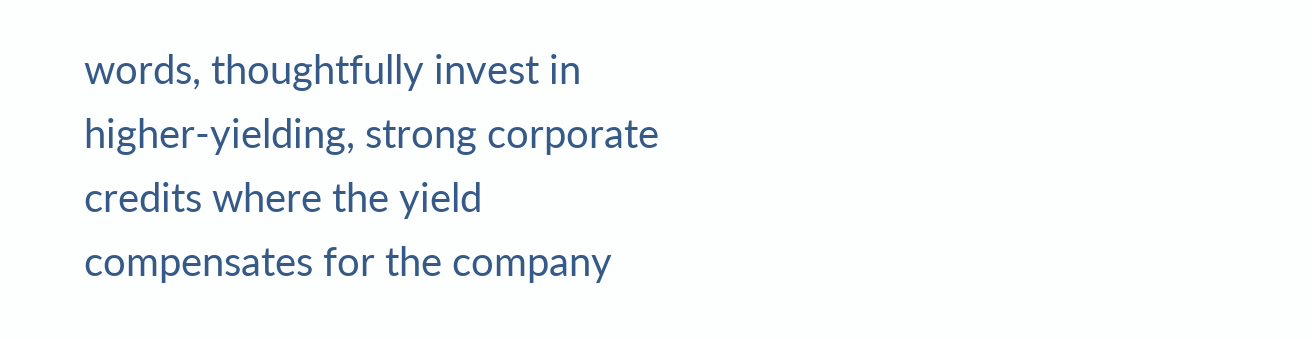words, thoughtfully invest in higher-yielding, strong corporate credits where the yield compensates for the company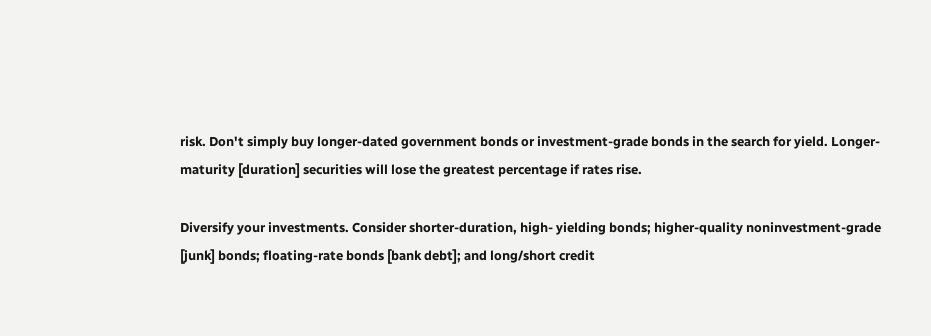risk. Don't simply buy longer-dated government bonds or investment-grade bonds in the search for yield. Longer-maturity [duration] securities will lose the greatest percentage if rates rise.

Diversify your investments. Consider shorter-duration, high- yielding bonds; higher-quality noninvestment-grade [junk] bonds; floating-rate bonds [bank debt]; and long/short credit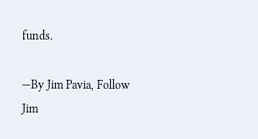funds.

—By Jim Pavia, Follow Jim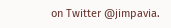on Twitter @jimpavia.